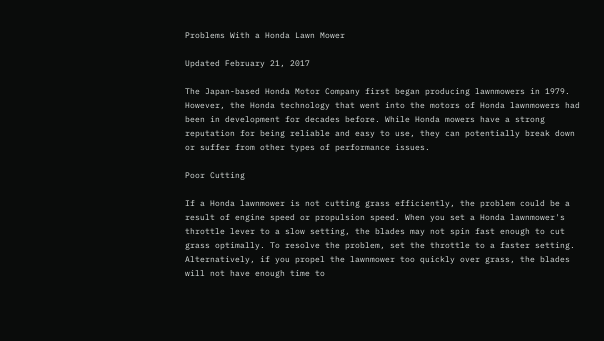Problems With a Honda Lawn Mower

Updated February 21, 2017

The Japan-based Honda Motor Company first began producing lawnmowers in 1979. However, the Honda technology that went into the motors of Honda lawnmowers had been in development for decades before. While Honda mowers have a strong reputation for being reliable and easy to use, they can potentially break down or suffer from other types of performance issues.

Poor Cutting

If a Honda lawnmower is not cutting grass efficiently, the problem could be a result of engine speed or propulsion speed. When you set a Honda lawnmower's throttle lever to a slow setting, the blades may not spin fast enough to cut grass optimally. To resolve the problem, set the throttle to a faster setting. Alternatively, if you propel the lawnmower too quickly over grass, the blades will not have enough time to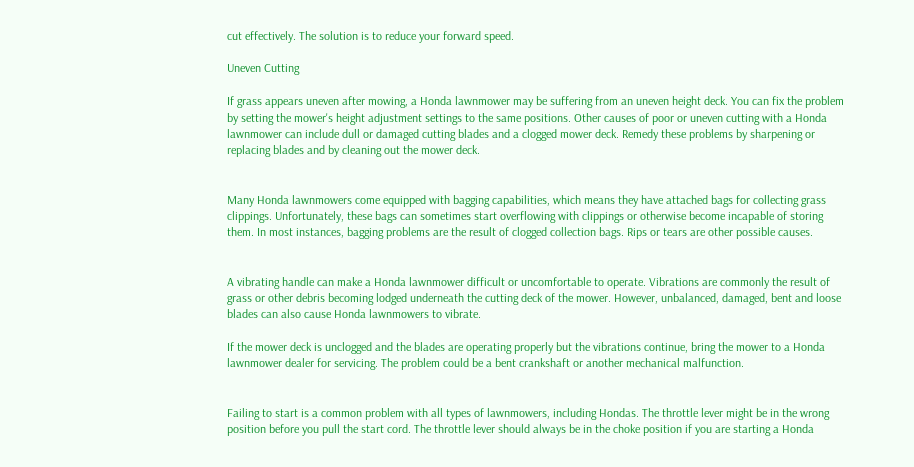cut effectively. The solution is to reduce your forward speed.

Uneven Cutting

If grass appears uneven after mowing, a Honda lawnmower may be suffering from an uneven height deck. You can fix the problem by setting the mower's height adjustment settings to the same positions. Other causes of poor or uneven cutting with a Honda lawnmower can include dull or damaged cutting blades and a clogged mower deck. Remedy these problems by sharpening or replacing blades and by cleaning out the mower deck.


Many Honda lawnmowers come equipped with bagging capabilities, which means they have attached bags for collecting grass clippings. Unfortunately, these bags can sometimes start overflowing with clippings or otherwise become incapable of storing them. In most instances, bagging problems are the result of clogged collection bags. Rips or tears are other possible causes.


A vibrating handle can make a Honda lawnmower difficult or uncomfortable to operate. Vibrations are commonly the result of grass or other debris becoming lodged underneath the cutting deck of the mower. However, unbalanced, damaged, bent and loose blades can also cause Honda lawnmowers to vibrate.

If the mower deck is unclogged and the blades are operating properly but the vibrations continue, bring the mower to a Honda lawnmower dealer for servicing. The problem could be a bent crankshaft or another mechanical malfunction.


Failing to start is a common problem with all types of lawnmowers, including Hondas. The throttle lever might be in the wrong position before you pull the start cord. The throttle lever should always be in the choke position if you are starting a Honda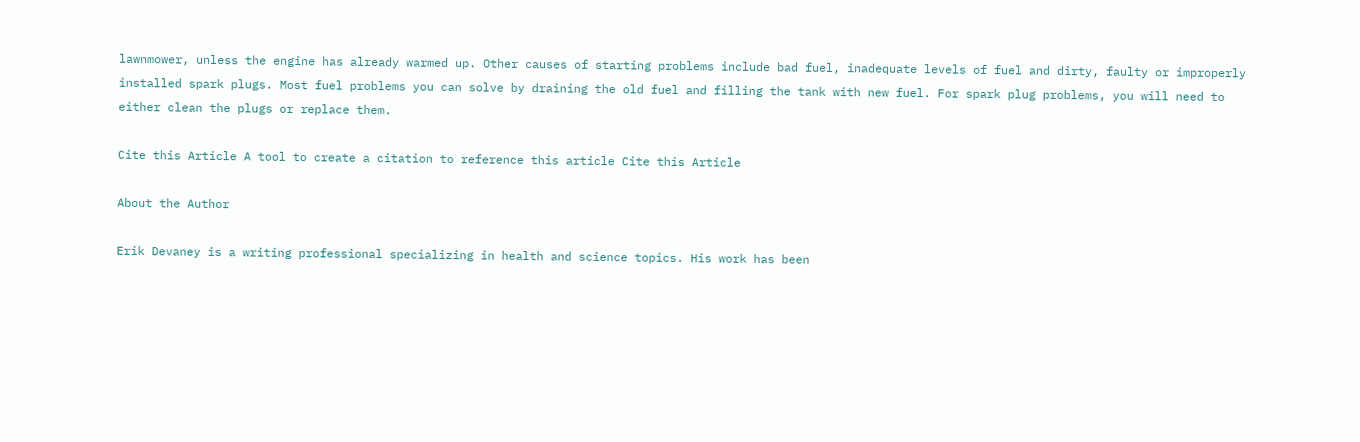lawnmower, unless the engine has already warmed up. Other causes of starting problems include bad fuel, inadequate levels of fuel and dirty, faulty or improperly installed spark plugs. Most fuel problems you can solve by draining the old fuel and filling the tank with new fuel. For spark plug problems, you will need to either clean the plugs or replace them.

Cite this Article A tool to create a citation to reference this article Cite this Article

About the Author

Erik Devaney is a writing professional specializing in health and science topics. His work has been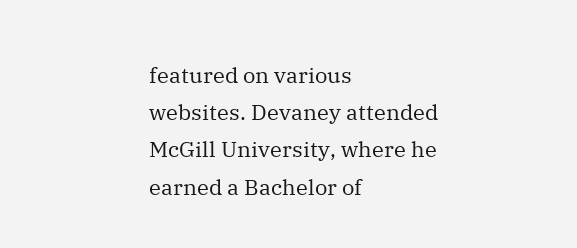featured on various websites. Devaney attended McGill University, where he earned a Bachelor of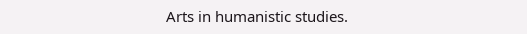Arts in humanistic studies.